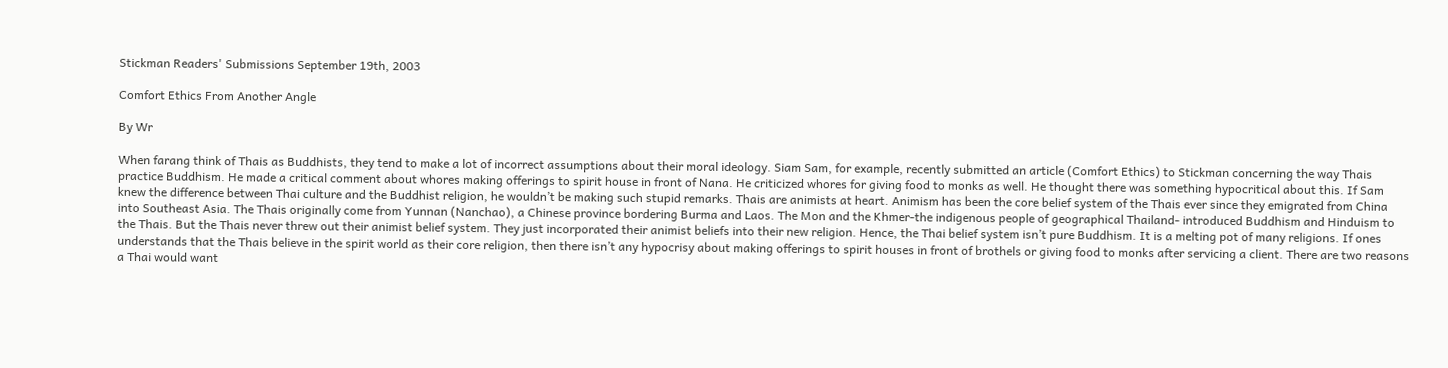Stickman Readers' Submissions September 19th, 2003

Comfort Ethics From Another Angle

By Wr

When farang think of Thais as Buddhists, they tend to make a lot of incorrect assumptions about their moral ideology. Siam Sam, for example, recently submitted an article (Comfort Ethics) to Stickman concerning the way Thais practice Buddhism. He made a critical comment about whores making offerings to spirit house in front of Nana. He criticized whores for giving food to monks as well. He thought there was something hypocritical about this. If Sam knew the difference between Thai culture and the Buddhist religion, he wouldn’t be making such stupid remarks. Thais are animists at heart. Animism has been the core belief system of the Thais ever since they emigrated from China into Southeast Asia. The Thais originally come from Yunnan (Nanchao), a Chinese province bordering Burma and Laos. The Mon and the Khmer-the indigenous people of geographical Thailand- introduced Buddhism and Hinduism to the Thais. But the Thais never threw out their animist belief system. They just incorporated their animist beliefs into their new religion. Hence, the Thai belief system isn’t pure Buddhism. It is a melting pot of many religions. If ones understands that the Thais believe in the spirit world as their core religion, then there isn’t any hypocrisy about making offerings to spirit houses in front of brothels or giving food to monks after servicing a client. There are two reasons a Thai would want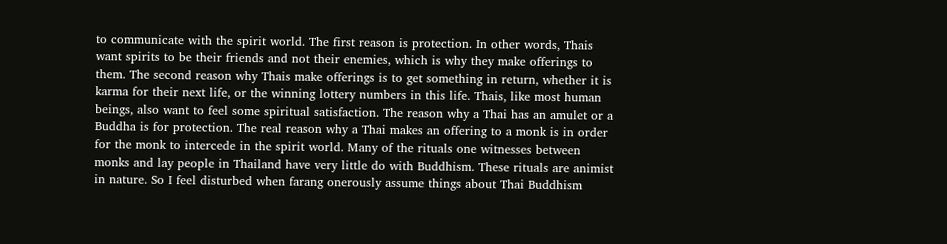to communicate with the spirit world. The first reason is protection. In other words, Thais want spirits to be their friends and not their enemies, which is why they make offerings to them. The second reason why Thais make offerings is to get something in return, whether it is karma for their next life, or the winning lottery numbers in this life. Thais, like most human beings, also want to feel some spiritual satisfaction. The reason why a Thai has an amulet or a Buddha is for protection. The real reason why a Thai makes an offering to a monk is in order for the monk to intercede in the spirit world. Many of the rituals one witnesses between monks and lay people in Thailand have very little do with Buddhism. These rituals are animist in nature. So I feel disturbed when farang onerously assume things about Thai Buddhism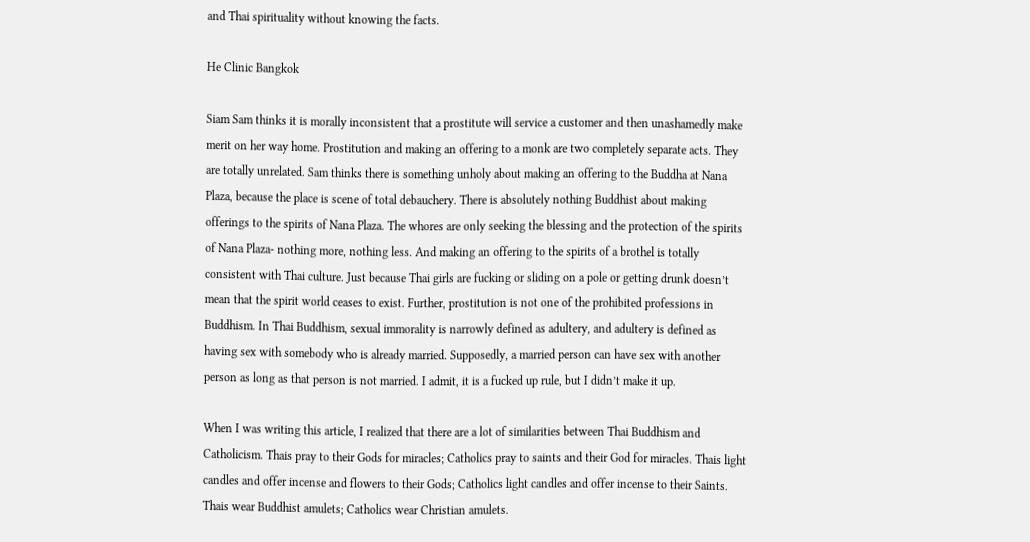and Thai spirituality without knowing the facts.

He Clinic Bangkok

Siam Sam thinks it is morally inconsistent that a prostitute will service a customer and then unashamedly make merit on her way home. Prostitution and making an offering to a monk are two completely separate acts. They are totally unrelated. Sam thinks there is something unholy about making an offering to the Buddha at Nana Plaza, because the place is scene of total debauchery. There is absolutely nothing Buddhist about making offerings to the spirits of Nana Plaza. The whores are only seeking the blessing and the protection of the spirits of Nana Plaza- nothing more, nothing less. And making an offering to the spirits of a brothel is totally consistent with Thai culture. Just because Thai girls are fucking or sliding on a pole or getting drunk doesn’t mean that the spirit world ceases to exist. Further, prostitution is not one of the prohibited professions in Buddhism. In Thai Buddhism, sexual immorality is narrowly defined as adultery, and adultery is defined as having sex with somebody who is already married. Supposedly, a married person can have sex with another person as long as that person is not married. I admit, it is a fucked up rule, but I didn’t make it up.

When I was writing this article, I realized that there are a lot of similarities between Thai Buddhism and Catholicism. Thais pray to their Gods for miracles; Catholics pray to saints and their God for miracles. Thais light candles and offer incense and flowers to their Gods; Catholics light candles and offer incense to their Saints. Thais wear Buddhist amulets; Catholics wear Christian amulets.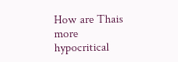How are Thais more hypocritical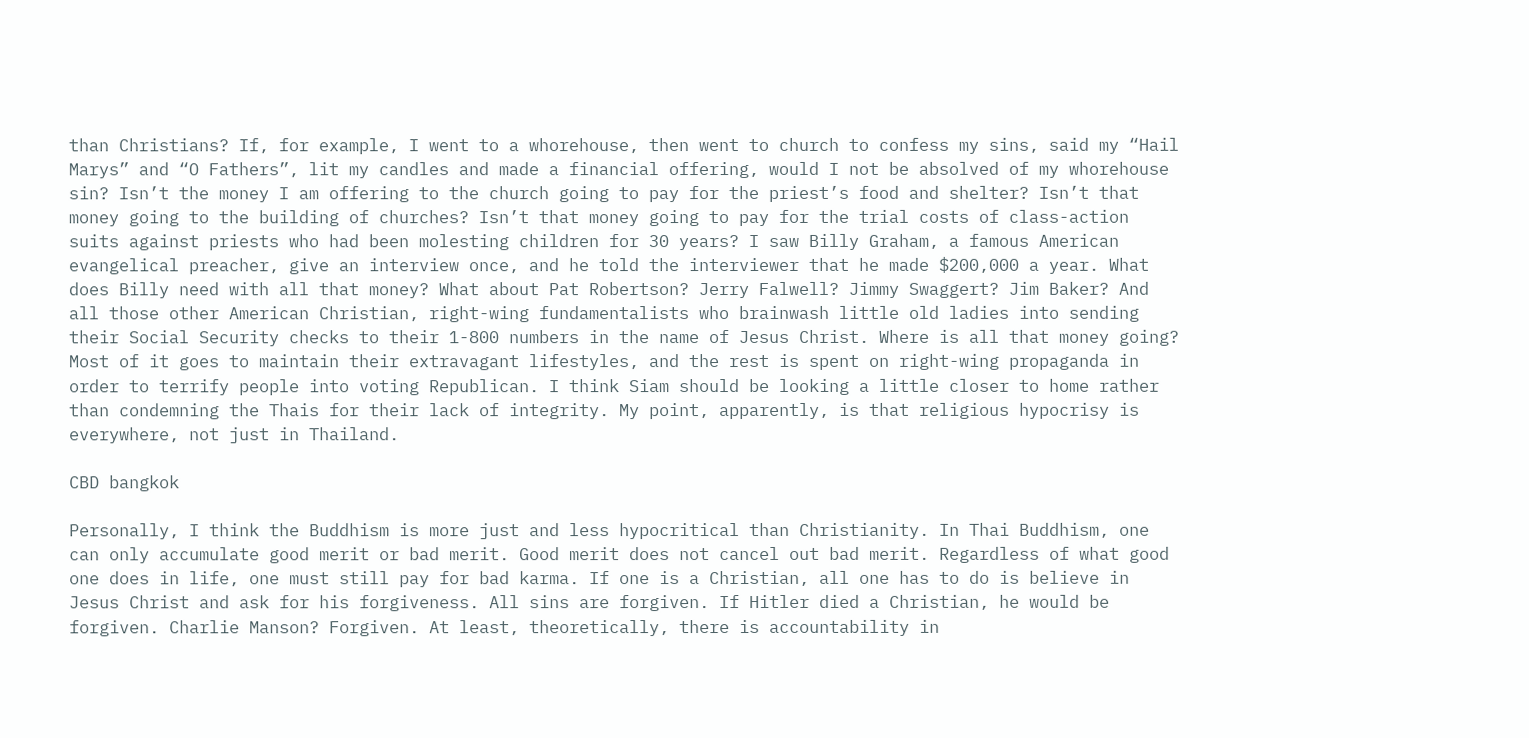than Christians? If, for example, I went to a whorehouse, then went to church to confess my sins, said my “Hail Marys” and “O Fathers”, lit my candles and made a financial offering, would I not be absolved of my whorehouse sin? Isn’t the money I am offering to the church going to pay for the priest’s food and shelter? Isn’t that money going to the building of churches? Isn’t that money going to pay for the trial costs of class-action suits against priests who had been molesting children for 30 years? I saw Billy Graham, a famous American evangelical preacher, give an interview once, and he told the interviewer that he made $200,000 a year. What does Billy need with all that money? What about Pat Robertson? Jerry Falwell? Jimmy Swaggert? Jim Baker? And all those other American Christian, right-wing fundamentalists who brainwash little old ladies into sending their Social Security checks to their 1-800 numbers in the name of Jesus Christ. Where is all that money going? Most of it goes to maintain their extravagant lifestyles, and the rest is spent on right-wing propaganda in order to terrify people into voting Republican. I think Siam should be looking a little closer to home rather than condemning the Thais for their lack of integrity. My point, apparently, is that religious hypocrisy is everywhere, not just in Thailand.

CBD bangkok

Personally, I think the Buddhism is more just and less hypocritical than Christianity. In Thai Buddhism, one can only accumulate good merit or bad merit. Good merit does not cancel out bad merit. Regardless of what good one does in life, one must still pay for bad karma. If one is a Christian, all one has to do is believe in Jesus Christ and ask for his forgiveness. All sins are forgiven. If Hitler died a Christian, he would be forgiven. Charlie Manson? Forgiven. At least, theoretically, there is accountability in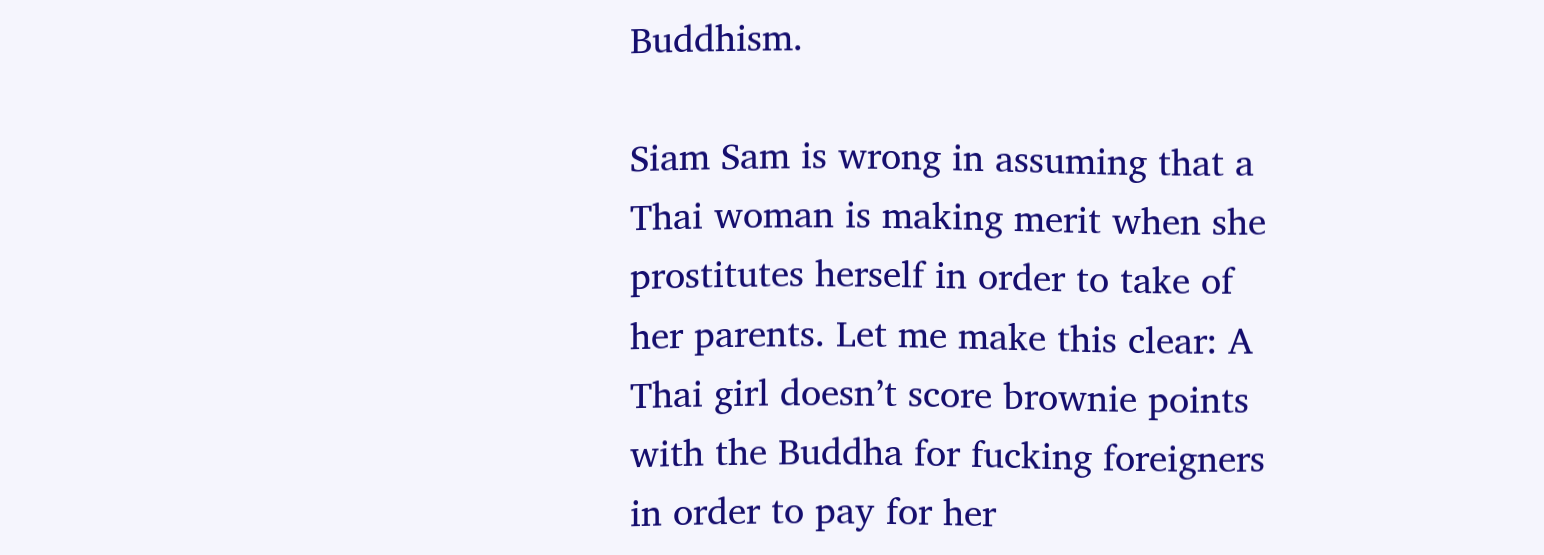Buddhism.

Siam Sam is wrong in assuming that a Thai woman is making merit when she prostitutes herself in order to take of her parents. Let me make this clear: A Thai girl doesn’t score brownie points with the Buddha for fucking foreigners in order to pay for her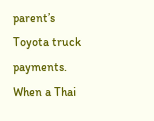parent’s Toyota truck payments. When a Thai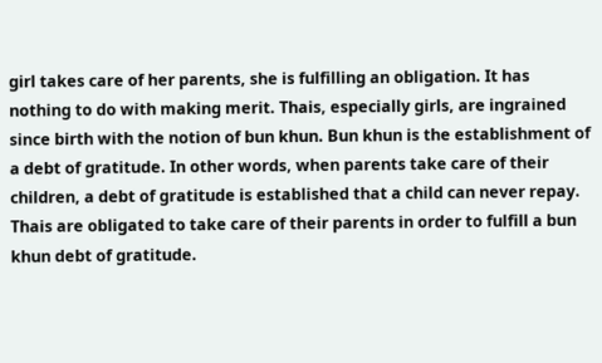girl takes care of her parents, she is fulfilling an obligation. It has nothing to do with making merit. Thais, especially girls, are ingrained since birth with the notion of bun khun. Bun khun is the establishment of a debt of gratitude. In other words, when parents take care of their children, a debt of gratitude is established that a child can never repay. Thais are obligated to take care of their parents in order to fulfill a bun khun debt of gratitude.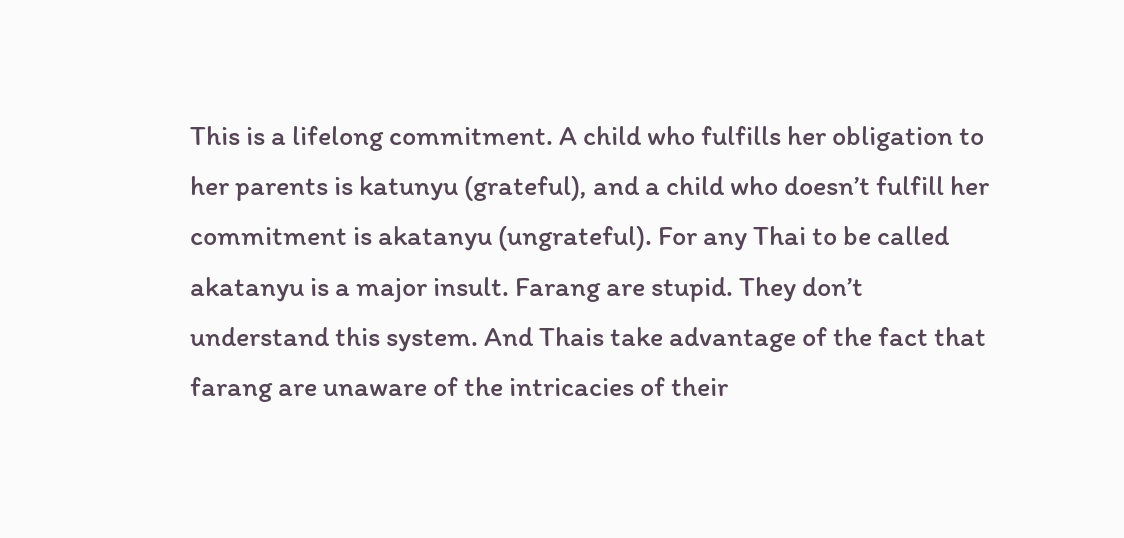This is a lifelong commitment. A child who fulfills her obligation to her parents is katunyu (grateful), and a child who doesn’t fulfill her commitment is akatanyu (ungrateful). For any Thai to be called akatanyu is a major insult. Farang are stupid. They don’t understand this system. And Thais take advantage of the fact that farang are unaware of the intricacies of their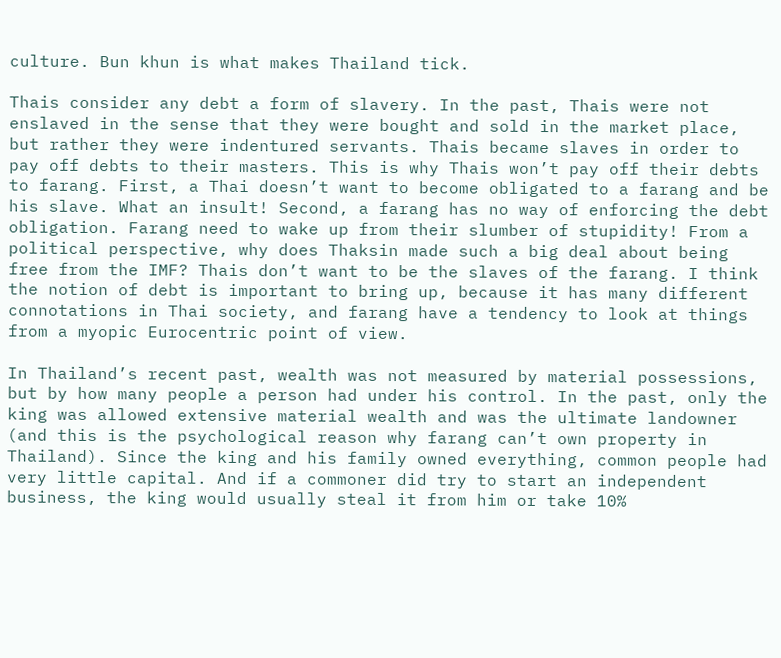culture. Bun khun is what makes Thailand tick.

Thais consider any debt a form of slavery. In the past, Thais were not enslaved in the sense that they were bought and sold in the market place, but rather they were indentured servants. Thais became slaves in order to pay off debts to their masters. This is why Thais won’t pay off their debts to farang. First, a Thai doesn’t want to become obligated to a farang and be his slave. What an insult! Second, a farang has no way of enforcing the debt obligation. Farang need to wake up from their slumber of stupidity! From a political perspective, why does Thaksin made such a big deal about being free from the IMF? Thais don’t want to be the slaves of the farang. I think the notion of debt is important to bring up, because it has many different connotations in Thai society, and farang have a tendency to look at things from a myopic Eurocentric point of view.

In Thailand’s recent past, wealth was not measured by material possessions, but by how many people a person had under his control. In the past, only the king was allowed extensive material wealth and was the ultimate landowner (and this is the psychological reason why farang can’t own property in Thailand). Since the king and his family owned everything, common people had very little capital. And if a commoner did try to start an independent business, the king would usually steal it from him or take 10%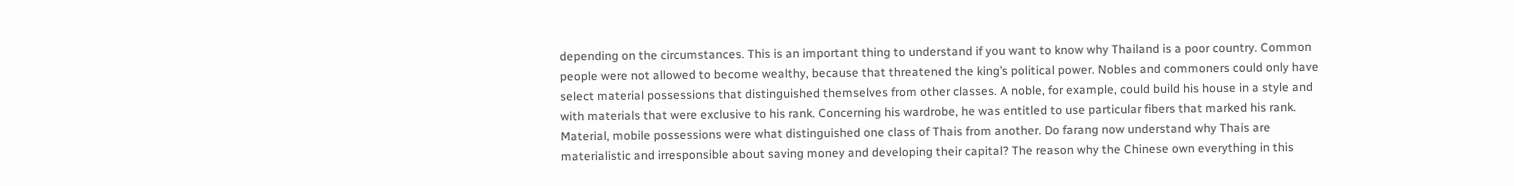depending on the circumstances. This is an important thing to understand if you want to know why Thailand is a poor country. Common people were not allowed to become wealthy, because that threatened the king’s political power. Nobles and commoners could only have select material possessions that distinguished themselves from other classes. A noble, for example, could build his house in a style and with materials that were exclusive to his rank. Concerning his wardrobe, he was entitled to use particular fibers that marked his rank. Material, mobile possessions were what distinguished one class of Thais from another. Do farang now understand why Thais are materialistic and irresponsible about saving money and developing their capital? The reason why the Chinese own everything in this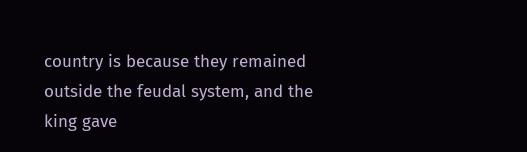country is because they remained outside the feudal system, and the king gave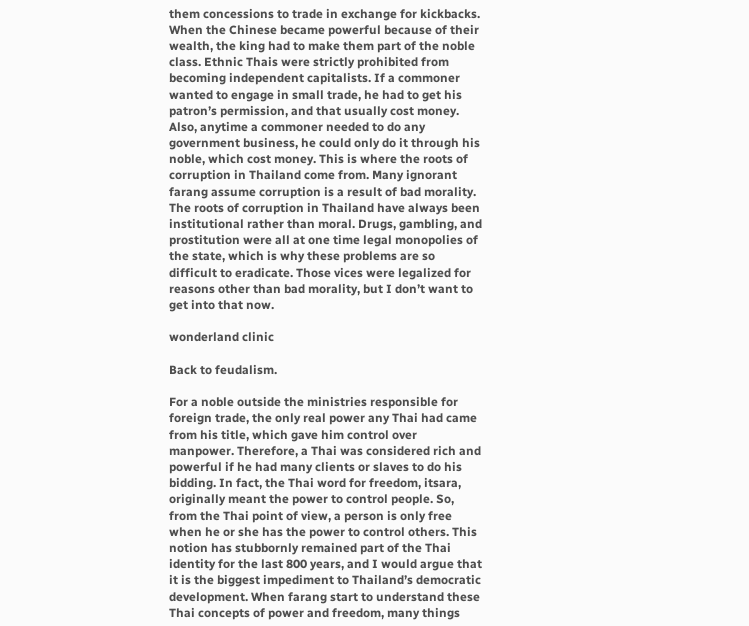them concessions to trade in exchange for kickbacks. When the Chinese became powerful because of their wealth, the king had to make them part of the noble class. Ethnic Thais were strictly prohibited from becoming independent capitalists. If a commoner wanted to engage in small trade, he had to get his patron’s permission, and that usually cost money. Also, anytime a commoner needed to do any government business, he could only do it through his noble, which cost money. This is where the roots of corruption in Thailand come from. Many ignorant farang assume corruption is a result of bad morality. The roots of corruption in Thailand have always been institutional rather than moral. Drugs, gambling, and prostitution were all at one time legal monopolies of the state, which is why these problems are so difficult to eradicate. Those vices were legalized for reasons other than bad morality, but I don’t want to get into that now.

wonderland clinic

Back to feudalism.

For a noble outside the ministries responsible for foreign trade, the only real power any Thai had came from his title, which gave him control over manpower. Therefore, a Thai was considered rich and powerful if he had many clients or slaves to do his bidding. In fact, the Thai word for freedom, itsara, originally meant the power to control people. So, from the Thai point of view, a person is only free when he or she has the power to control others. This notion has stubbornly remained part of the Thai identity for the last 800 years, and I would argue that it is the biggest impediment to Thailand’s democratic development. When farang start to understand these Thai concepts of power and freedom, many things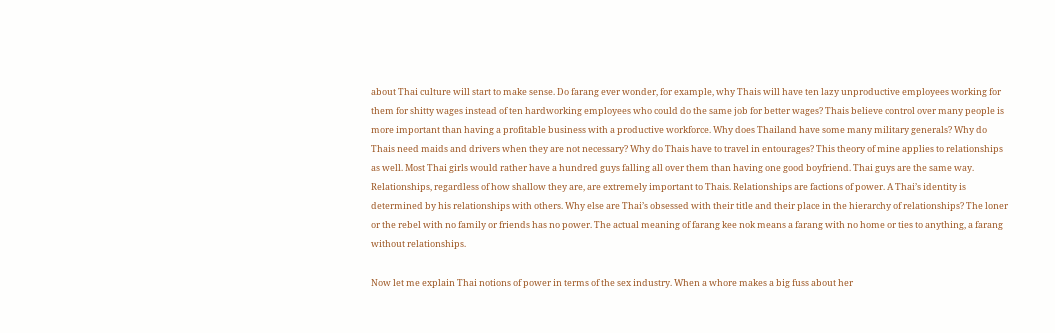about Thai culture will start to make sense. Do farang ever wonder, for example, why Thais will have ten lazy unproductive employees working for them for shitty wages instead of ten hardworking employees who could do the same job for better wages? Thais believe control over many people is more important than having a profitable business with a productive workforce. Why does Thailand have some many military generals? Why do Thais need maids and drivers when they are not necessary? Why do Thais have to travel in entourages? This theory of mine applies to relationships as well. Most Thai girls would rather have a hundred guys falling all over them than having one good boyfriend. Thai guys are the same way. Relationships, regardless of how shallow they are, are extremely important to Thais. Relationships are factions of power. A Thai’s identity is determined by his relationships with others. Why else are Thai’s obsessed with their title and their place in the hierarchy of relationships? The loner or the rebel with no family or friends has no power. The actual meaning of farang kee nok means a farang with no home or ties to anything, a farang without relationships.

Now let me explain Thai notions of power in terms of the sex industry. When a whore makes a big fuss about her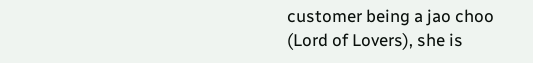customer being a jao choo (Lord of Lovers), she is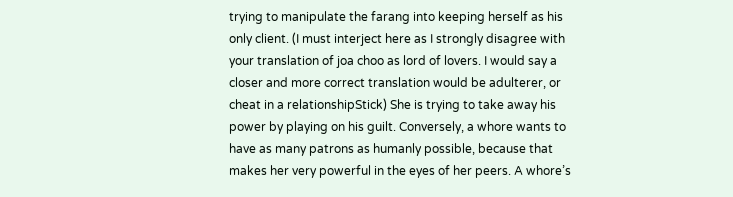trying to manipulate the farang into keeping herself as his only client. (I must interject here as I strongly disagree with your translation of joa choo as lord of lovers. I would say a closer and more correct translation would be adulterer, or cheat in a relationshipStick) She is trying to take away his power by playing on his guilt. Conversely, a whore wants to have as many patrons as humanly possible, because that makes her very powerful in the eyes of her peers. A whore’s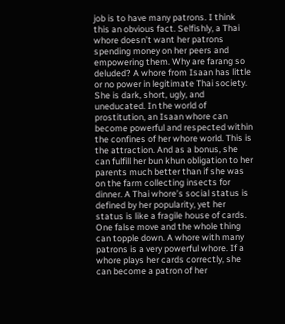job is to have many patrons. I think this an obvious fact. Selfishly, a Thai whore doesn’t want her patrons spending money on her peers and empowering them. Why are farang so deluded? A whore from Isaan has little or no power in legitimate Thai society. She is dark, short, ugly, and uneducated. In the world of prostitution, an Isaan whore can become powerful and respected within the confines of her whore world. This is the attraction. And as a bonus, she can fulfill her bun khun obligation to her parents much better than if she was on the farm collecting insects for dinner. A Thai whore’s social status is defined by her popularity, yet her status is like a fragile house of cards. One false move and the whole thing can topple down. A whore with many patrons is a very powerful whore. If a whore plays her cards correctly, she can become a patron of her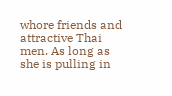whore friends and attractive Thai men. As long as she is pulling in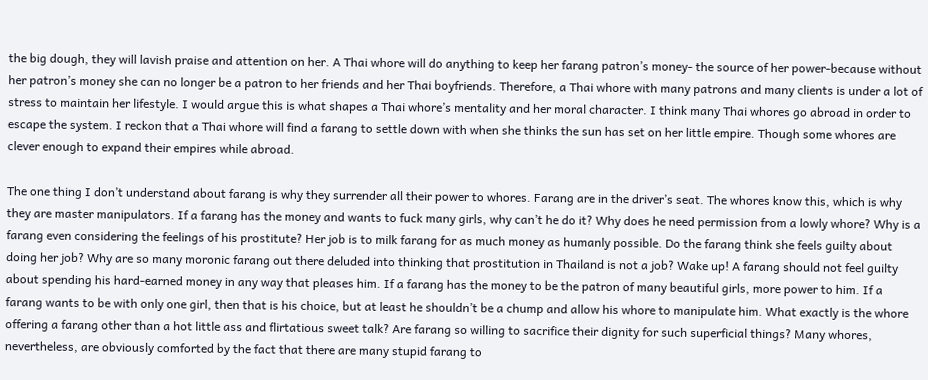the big dough, they will lavish praise and attention on her. A Thai whore will do anything to keep her farang patron’s money- the source of her power-because without her patron’s money she can no longer be a patron to her friends and her Thai boyfriends. Therefore, a Thai whore with many patrons and many clients is under a lot of stress to maintain her lifestyle. I would argue this is what shapes a Thai whore’s mentality and her moral character. I think many Thai whores go abroad in order to escape the system. I reckon that a Thai whore will find a farang to settle down with when she thinks the sun has set on her little empire. Though some whores are clever enough to expand their empires while abroad.

The one thing I don’t understand about farang is why they surrender all their power to whores. Farang are in the driver’s seat. The whores know this, which is why they are master manipulators. If a farang has the money and wants to fuck many girls, why can’t he do it? Why does he need permission from a lowly whore? Why is a farang even considering the feelings of his prostitute? Her job is to milk farang for as much money as humanly possible. Do the farang think she feels guilty about doing her job? Why are so many moronic farang out there deluded into thinking that prostitution in Thailand is not a job? Wake up! A farang should not feel guilty about spending his hard-earned money in any way that pleases him. If a farang has the money to be the patron of many beautiful girls, more power to him. If a farang wants to be with only one girl, then that is his choice, but at least he shouldn’t be a chump and allow his whore to manipulate him. What exactly is the whore offering a farang other than a hot little ass and flirtatious sweet talk? Are farang so willing to sacrifice their dignity for such superficial things? Many whores, nevertheless, are obviously comforted by the fact that there are many stupid farang to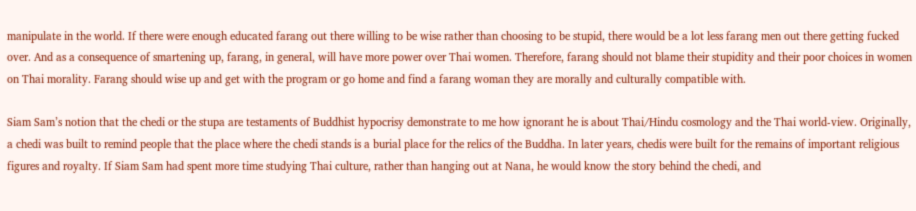manipulate in the world. If there were enough educated farang out there willing to be wise rather than choosing to be stupid, there would be a lot less farang men out there getting fucked over. And as a consequence of smartening up, farang, in general, will have more power over Thai women. Therefore, farang should not blame their stupidity and their poor choices in women on Thai morality. Farang should wise up and get with the program or go home and find a farang woman they are morally and culturally compatible with.

Siam Sam’s notion that the chedi or the stupa are testaments of Buddhist hypocrisy demonstrate to me how ignorant he is about Thai/Hindu cosmology and the Thai world-view. Originally, a chedi was built to remind people that the place where the chedi stands is a burial place for the relics of the Buddha. In later years, chedis were built for the remains of important religious figures and royalty. If Siam Sam had spent more time studying Thai culture, rather than hanging out at Nana, he would know the story behind the chedi, and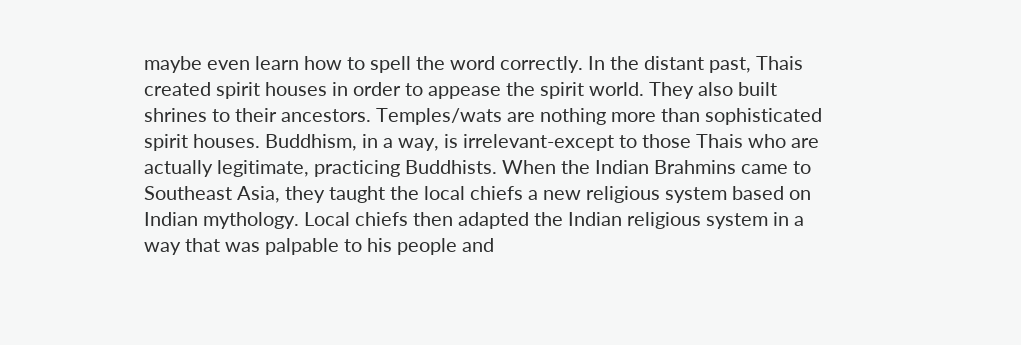maybe even learn how to spell the word correctly. In the distant past, Thais created spirit houses in order to appease the spirit world. They also built shrines to their ancestors. Temples/wats are nothing more than sophisticated spirit houses. Buddhism, in a way, is irrelevant-except to those Thais who are actually legitimate, practicing Buddhists. When the Indian Brahmins came to Southeast Asia, they taught the local chiefs a new religious system based on Indian mythology. Local chiefs then adapted the Indian religious system in a way that was palpable to his people and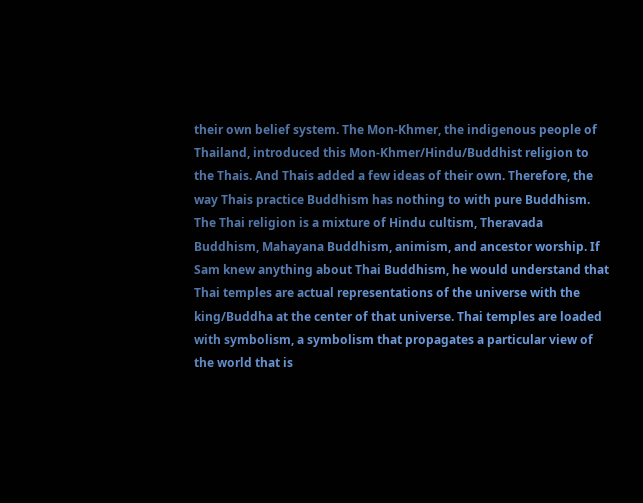their own belief system. The Mon-Khmer, the indigenous people of Thailand, introduced this Mon-Khmer/Hindu/Buddhist religion to the Thais. And Thais added a few ideas of their own. Therefore, the way Thais practice Buddhism has nothing to with pure Buddhism. The Thai religion is a mixture of Hindu cultism, Theravada Buddhism, Mahayana Buddhism, animism, and ancestor worship. If Sam knew anything about Thai Buddhism, he would understand that Thai temples are actual representations of the universe with the king/Buddha at the center of that universe. Thai temples are loaded with symbolism, a symbolism that propagates a particular view of the world that is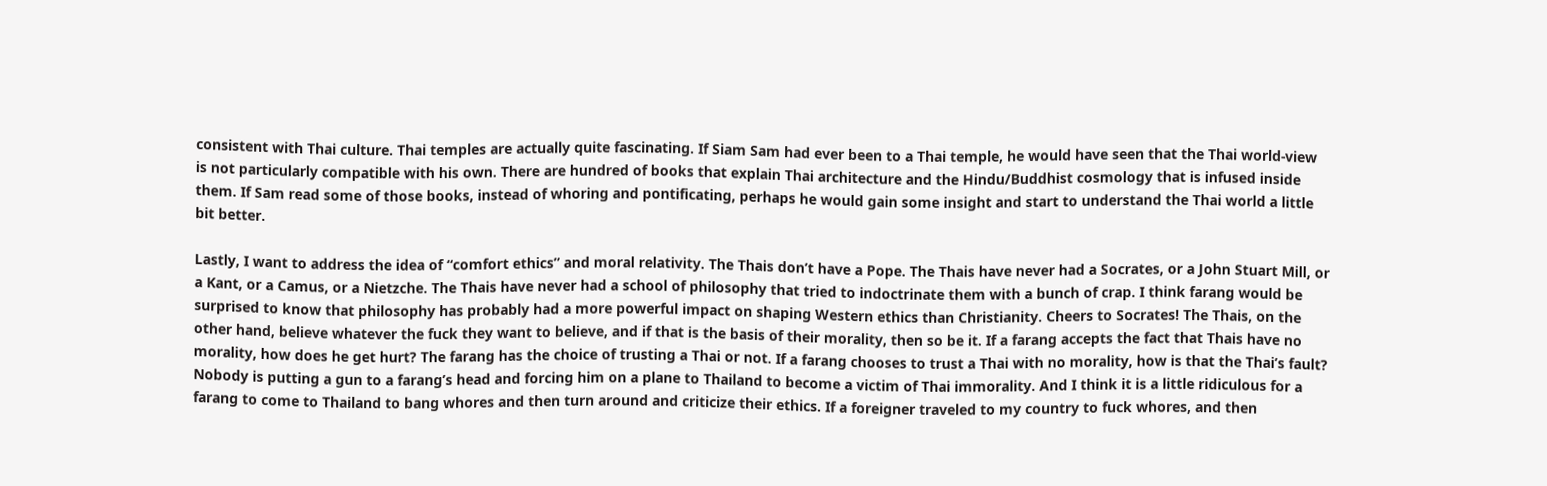consistent with Thai culture. Thai temples are actually quite fascinating. If Siam Sam had ever been to a Thai temple, he would have seen that the Thai world-view is not particularly compatible with his own. There are hundred of books that explain Thai architecture and the Hindu/Buddhist cosmology that is infused inside them. If Sam read some of those books, instead of whoring and pontificating, perhaps he would gain some insight and start to understand the Thai world a little bit better.

Lastly, I want to address the idea of “comfort ethics” and moral relativity. The Thais don’t have a Pope. The Thais have never had a Socrates, or a John Stuart Mill, or a Kant, or a Camus, or a Nietzche. The Thais have never had a school of philosophy that tried to indoctrinate them with a bunch of crap. I think farang would be surprised to know that philosophy has probably had a more powerful impact on shaping Western ethics than Christianity. Cheers to Socrates! The Thais, on the other hand, believe whatever the fuck they want to believe, and if that is the basis of their morality, then so be it. If a farang accepts the fact that Thais have no morality, how does he get hurt? The farang has the choice of trusting a Thai or not. If a farang chooses to trust a Thai with no morality, how is that the Thai’s fault? Nobody is putting a gun to a farang’s head and forcing him on a plane to Thailand to become a victim of Thai immorality. And I think it is a little ridiculous for a farang to come to Thailand to bang whores and then turn around and criticize their ethics. If a foreigner traveled to my country to fuck whores, and then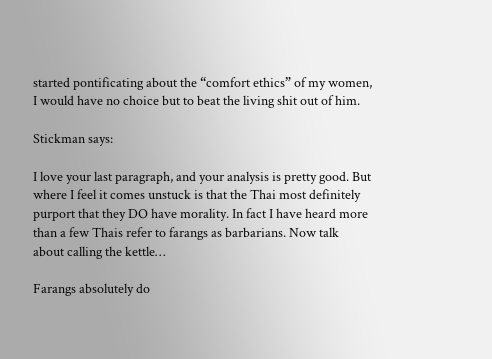started pontificating about the “comfort ethics” of my women, I would have no choice but to beat the living shit out of him.

Stickman says:

I love your last paragraph, and your analysis is pretty good. But where I feel it comes unstuck is that the Thai most definitely purport that they DO have morality. In fact I have heard more than a few Thais refer to farangs as barbarians. Now talk about calling the kettle…

Farangs absolutely do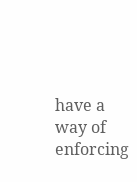have a way of enforcing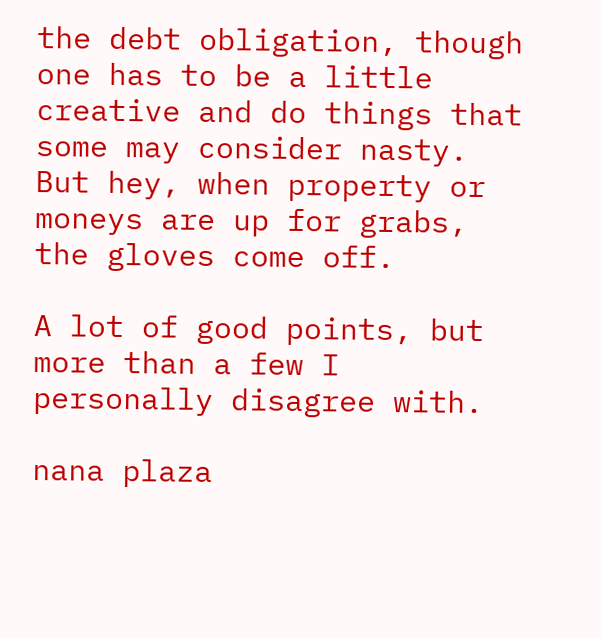the debt obligation, though one has to be a little creative and do things that some may consider nasty. But hey, when property or moneys are up for grabs, the gloves come off.

A lot of good points, but more than a few I personally disagree with.

nana plaza